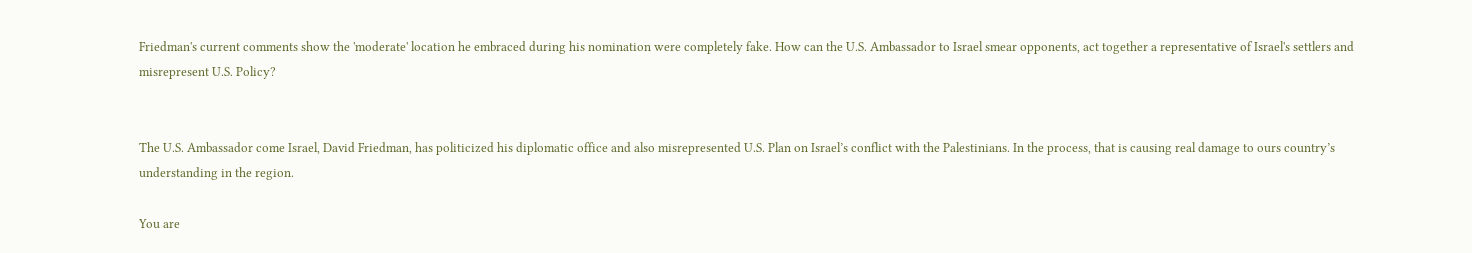Friedman's current comments show the 'moderate' location he embraced during his nomination were completely fake. How can the U.S. Ambassador to Israel smear opponents, act together a representative of Israel's settlers and misrepresent U.S. Policy?


The U.S. Ambassador come Israel, David Friedman, has politicized his diplomatic office and also misrepresented U.S. Plan on Israel’s conflict with the Palestinians. In the process, that is causing real damage to ours country’s understanding in the region.

You are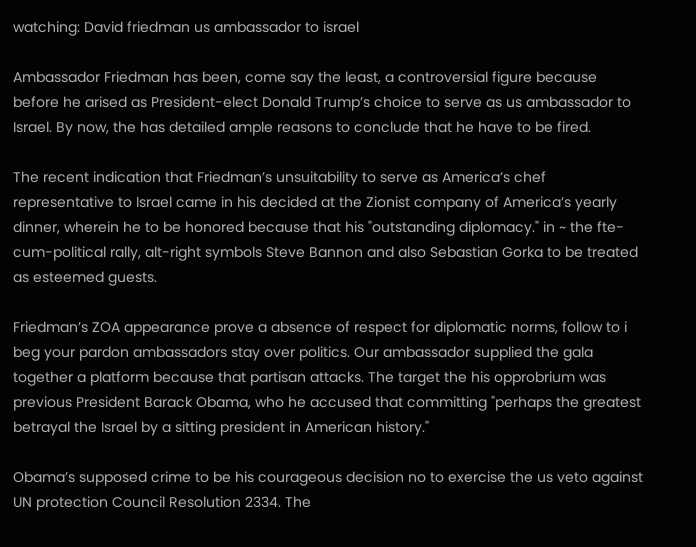watching: David friedman us ambassador to israel

Ambassador Friedman has been, come say the least, a controversial figure because before he arised as President-elect Donald Trump’s choice to serve as us ambassador to Israel. By now, the has detailed ample reasons to conclude that he have to be fired.

The recent indication that Friedman’s unsuitability to serve as America’s chef representative to Israel came in his decided at the Zionist company of America’s yearly dinner, wherein he to be honored because that his "outstanding diplomacy." in ~ the fte-cum-political rally, alt-right symbols Steve Bannon and also Sebastian Gorka to be treated as esteemed guests.

Friedman’s ZOA appearance prove a absence of respect for diplomatic norms, follow to i beg your pardon ambassadors stay over politics. Our ambassador supplied the gala together a platform because that partisan attacks. The target the his opprobrium was previous President Barack Obama, who he accused that committing "perhaps the greatest betrayal the Israel by a sitting president in American history."

Obama’s supposed crime to be his courageous decision no to exercise the us veto against UN protection Council Resolution 2334. The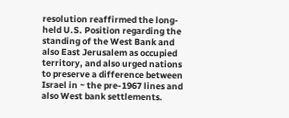resolution reaffirmed the long-held U.S. Position regarding the standing of the West Bank and also East Jerusalem as occupied territory, and also urged nations to preserve a difference between Israel in ~ the pre-1967 lines and also West bank settlements.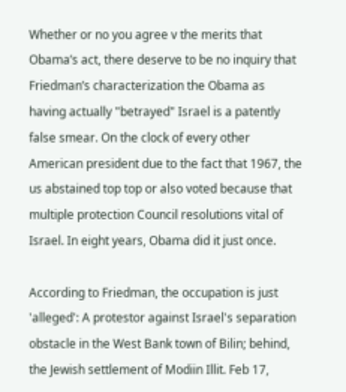Whether or no you agree v the merits that Obama’s act, there deserve to be no inquiry that Friedman’s characterization the Obama as having actually "betrayed" Israel is a patently false smear. On the clock of every other American president due to the fact that 1967, the us abstained top top or also voted because that multiple protection Council resolutions vital of Israel. In eight years, Obama did it just once.

According to Friedman, the occupation is just 'alleged': A protestor against Israel's separation obstacle in the West Bank town of Bilin; behind, the Jewish settlement of Modiin Illit. Feb 17,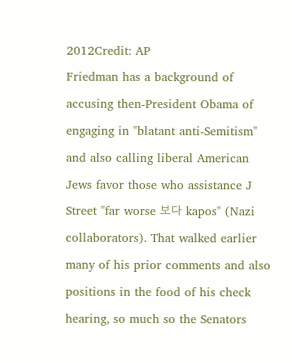2012Credit: AP
Friedman has a background of accusing then-President Obama of engaging in "blatant anti-Semitism" and also calling liberal American Jews favor those who assistance J Street "far worse 보다 kapos" (Nazi collaborators). That walked earlier many of his prior comments and also positions in the food of his check hearing, so much so the Senators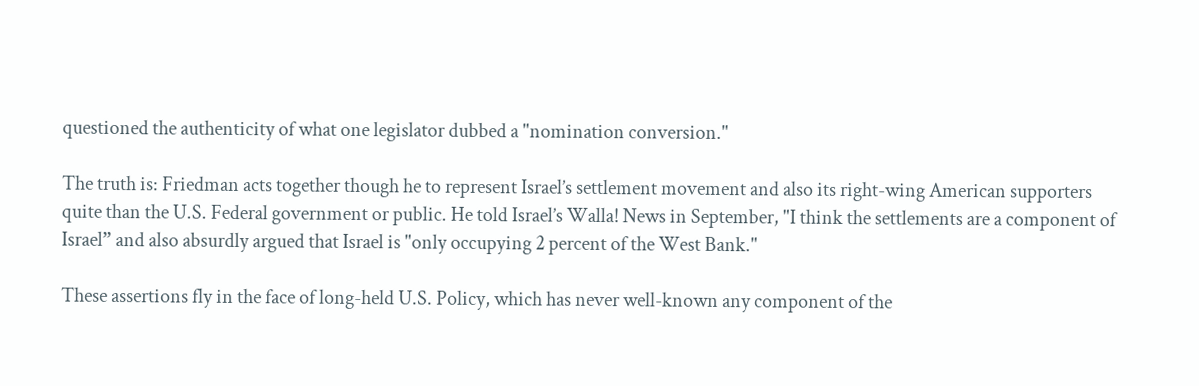questioned the authenticity of what one legislator dubbed a "nomination conversion."

The truth is: Friedman acts together though he to represent Israel’s settlement movement and also its right-wing American supporters quite than the U.S. Federal government or public. He told Israel’s Walla! News in September, "I think the settlements are a component of Israel” and also absurdly argued that Israel is "only occupying 2 percent of the West Bank."

These assertions fly in the face of long-held U.S. Policy, which has never well-known any component of the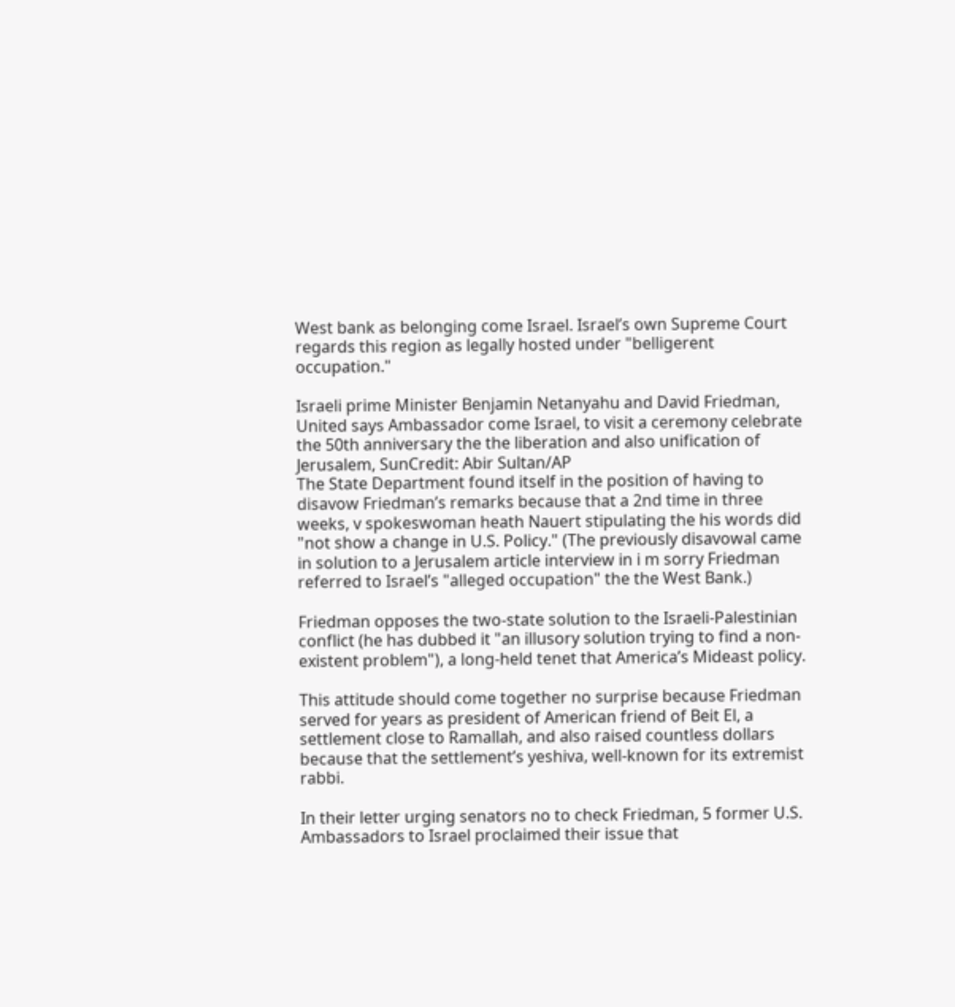West bank as belonging come Israel. Israel’s own Supreme Court regards this region as legally hosted under "belligerent occupation."

Israeli prime Minister Benjamin Netanyahu and David Friedman, United says Ambassador come Israel, to visit a ceremony celebrate the 50th anniversary the the liberation and also unification of Jerusalem, SunCredit: Abir Sultan/AP
The State Department found itself in the position of having to disavow Friedman’s remarks because that a 2nd time in three weeks, v spokeswoman heath Nauert stipulating the his words did "not show a change in U.S. Policy." (The previously disavowal came in solution to a Jerusalem article interview in i m sorry Friedman referred to Israel’s "alleged occupation" the the West Bank.)

Friedman opposes the two-state solution to the Israeli-Palestinian conflict (he has dubbed it "an illusory solution trying to find a non-existent problem"), a long-held tenet that America’s Mideast policy.

This attitude should come together no surprise because Friedman served for years as president of American friend of Beit El, a settlement close to Ramallah, and also raised countless dollars because that the settlement’s yeshiva, well-known for its extremist rabbi.

In their letter urging senators no to check Friedman, 5 former U.S. Ambassadors to Israel proclaimed their issue that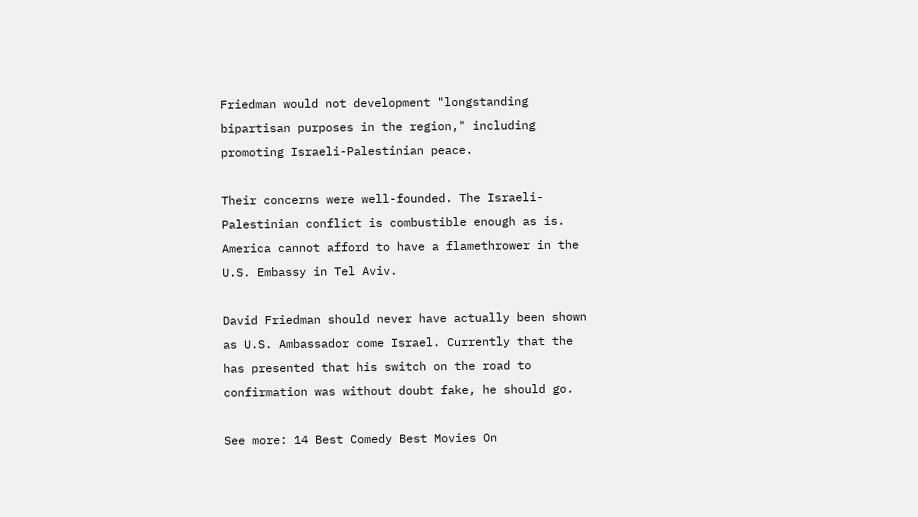Friedman would not development "longstanding bipartisan purposes in the region," including promoting Israeli-Palestinian peace.

Their concerns were well-founded. The Israeli-Palestinian conflict is combustible enough as is. America cannot afford to have a flamethrower in the U.S. Embassy in Tel Aviv.

David Friedman should never have actually been shown as U.S. Ambassador come Israel. Currently that the has presented that his switch on the road to confirmation was without doubt fake, he should go.

See more: 14 Best Comedy Best Movies On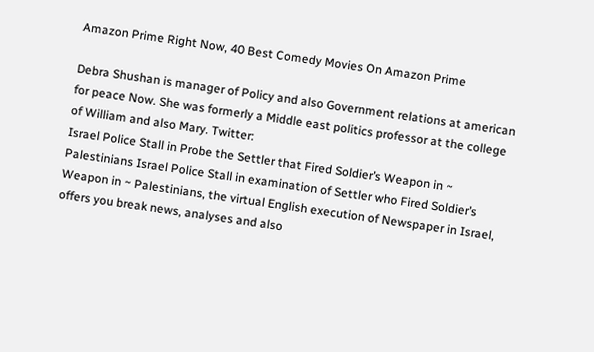Amazon Prime Right Now, 40 Best Comedy Movies On Amazon Prime

Debra Shushan is manager of Policy and also Government relations at american for peace Now. She was formerly a Middle east politics professor at the college of William and also Mary. Twitter:
Israel Police Stall in Probe the Settler that Fired Soldier’s Weapon in ~ Palestinians Israel Police Stall in examination of Settler who Fired Soldier’s Weapon in ~ Palestinians, the virtual English execution of Newspaper in Israel, offers you break news, analyses and also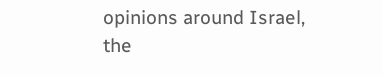opinions around Israel, the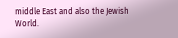middle East and also the Jewish World.